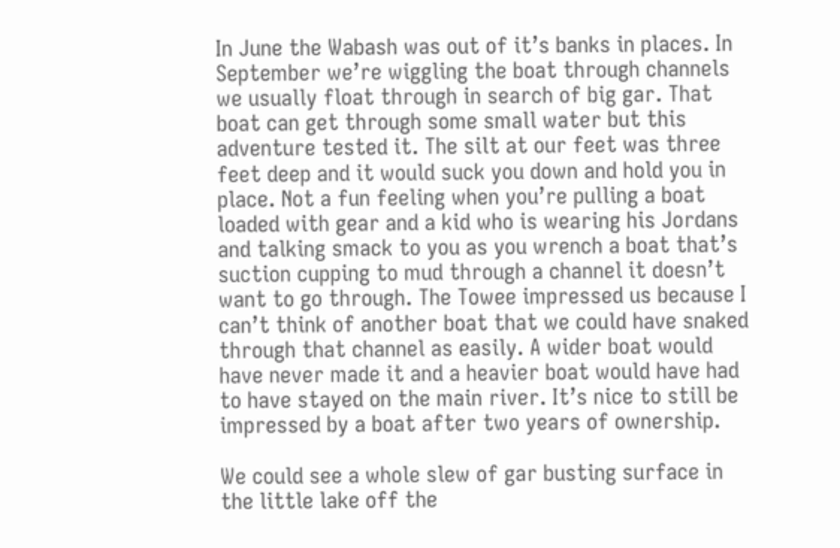In June the Wabash was out of it’s banks in places. In September we’re wiggling the boat through channels we usually float through in search of big gar. That boat can get through some small water but this adventure tested it. The silt at our feet was three feet deep and it would suck you down and hold you in place. Not a fun feeling when you’re pulling a boat loaded with gear and a kid who is wearing his Jordans and talking smack to you as you wrench a boat that’s suction cupping to mud through a channel it doesn’t want to go through. The Towee impressed us because I can’t think of another boat that we could have snaked through that channel as easily. A wider boat would have never made it and a heavier boat would have had to have stayed on the main river. It’s nice to still be impressed by a boat after two years of ownership.

We could see a whole slew of gar busting surface in the little lake off the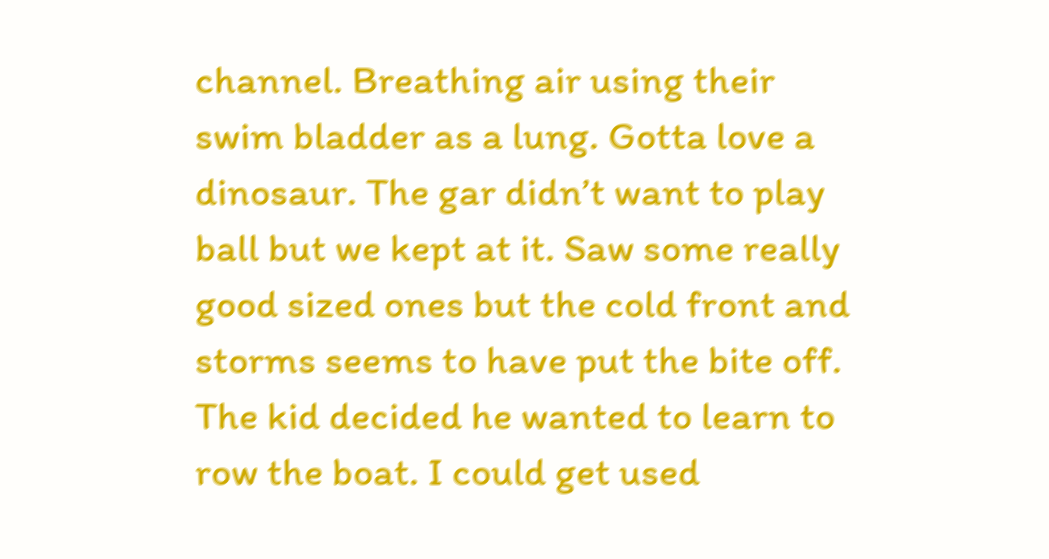channel. Breathing air using their swim bladder as a lung. Gotta love a dinosaur. The gar didn’t want to play ball but we kept at it. Saw some really good sized ones but the cold front and storms seems to have put the bite off. The kid decided he wanted to learn to row the boat. I could get used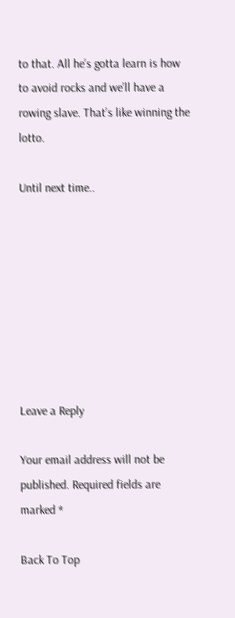to that. All he’s gotta learn is how to avoid rocks and we’ll have a rowing slave. That’s like winning the lotto.

Until next time..








Leave a Reply

Your email address will not be published. Required fields are marked *

Back To Top